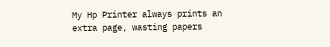My Hp Printer always prints an extra page, wasting papers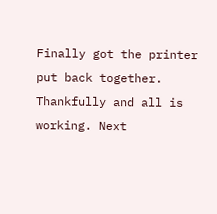Finally got the printer put back together. Thankfully and all is working. Next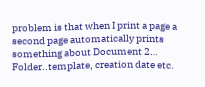problem is that when I print a page a second page automatically prints something about Document 2… Folder..template, creation date etc.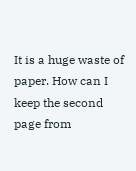It is a huge waste of paper. How can I keep the second page from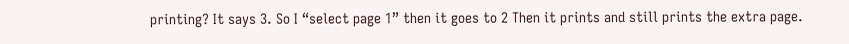printing? It says 3. So I “select page 1” then it goes to 2 Then it prints and still prints the extra page.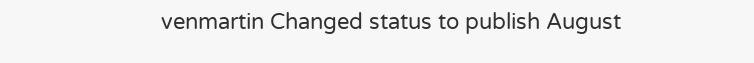venmartin Changed status to publish August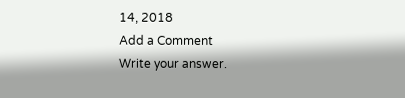14, 2018
Add a Comment
Write your answer.